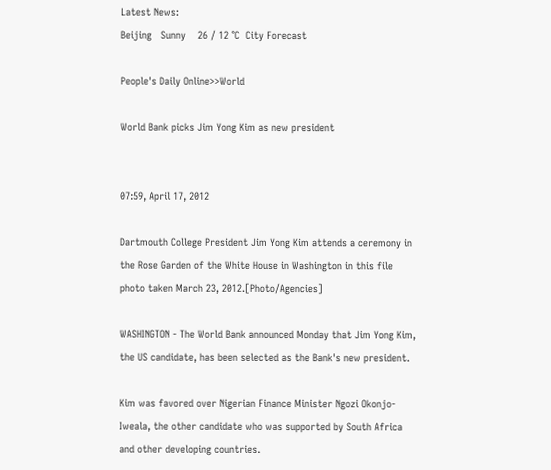Latest News:
Beijing   Sunny    26 / 12 ℃  City Forecast

People's Daily Online>>World

World Bank picks Jim Yong Kim as new president


07:59, April 17, 2012

Dartmouth College President Jim Yong Kim attends a ceremony in the Rose Garden of the White House in Washington in this file photo taken March 23, 2012.[Photo/Agencies]

WASHINGTON - The World Bank announced Monday that Jim Yong Kim, the US candidate, has been selected as the Bank's new president.

Kim was favored over Nigerian Finance Minister Ngozi Okonjo-Iweala, the other candidate who was supported by South Africa and other developing countries.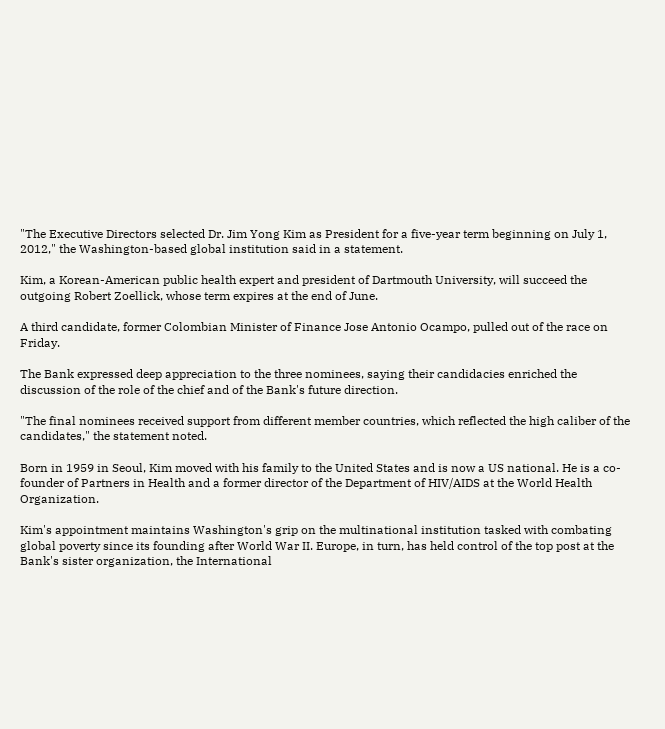"The Executive Directors selected Dr. Jim Yong Kim as President for a five-year term beginning on July 1, 2012," the Washington-based global institution said in a statement.

Kim, a Korean-American public health expert and president of Dartmouth University, will succeed the outgoing Robert Zoellick, whose term expires at the end of June.

A third candidate, former Colombian Minister of Finance Jose Antonio Ocampo, pulled out of the race on Friday.

The Bank expressed deep appreciation to the three nominees, saying their candidacies enriched the discussion of the role of the chief and of the Bank's future direction.

"The final nominees received support from different member countries, which reflected the high caliber of the candidates," the statement noted.

Born in 1959 in Seoul, Kim moved with his family to the United States and is now a US national. He is a co-founder of Partners in Health and a former director of the Department of HIV/AIDS at the World Health Organization.

Kim's appointment maintains Washington's grip on the multinational institution tasked with combating global poverty since its founding after World War II. Europe, in turn, has held control of the top post at the Bank's sister organization, the International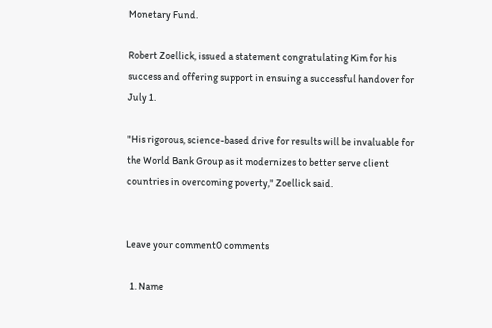Monetary Fund.

Robert Zoellick, issued a statement congratulating Kim for his success and offering support in ensuing a successful handover for July 1.

"His rigorous, science-based drive for results will be invaluable for the World Bank Group as it modernizes to better serve client countries in overcoming poverty," Zoellick said.


Leave your comment0 comments

  1. Name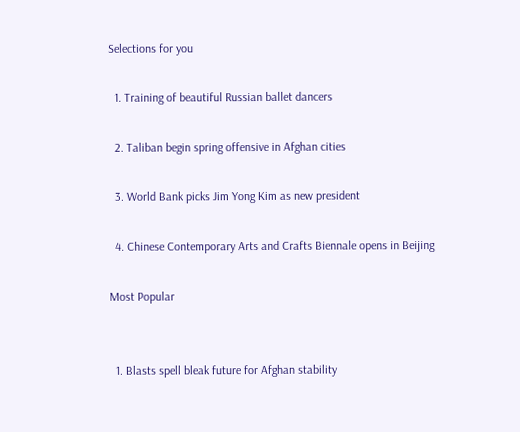Selections for you

  1. Training of beautiful Russian ballet dancers

  2. Taliban begin spring offensive in Afghan cities

  3. World Bank picks Jim Yong Kim as new president

  4. Chinese Contemporary Arts and Crafts Biennale opens in Beijing

Most Popular


  1. Blasts spell bleak future for Afghan stability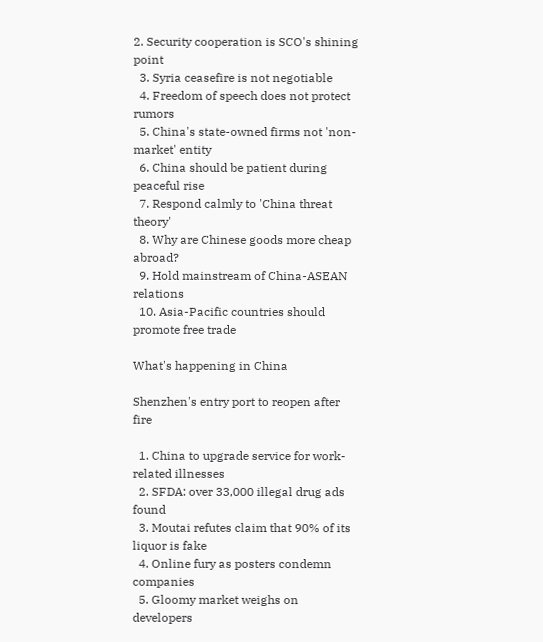2. Security cooperation is SCO's shining point
  3. Syria ceasefire is not negotiable
  4. Freedom of speech does not protect rumors
  5. China's state-owned firms not 'non-market' entity
  6. China should be patient during peaceful rise
  7. Respond calmly to 'China threat theory'
  8. Why are Chinese goods more cheap abroad?
  9. Hold mainstream of China-ASEAN relations
  10. Asia-Pacific countries should promote free trade

What's happening in China

Shenzhen's entry port to reopen after fire

  1. China to upgrade service for work-related illnesses
  2. SFDA: over 33,000 illegal drug ads found
  3. Moutai refutes claim that 90% of its liquor is fake
  4. Online fury as posters condemn companies
  5. Gloomy market weighs on developers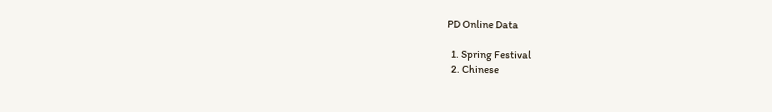PD Online Data

  1. Spring Festival
  2. Chinese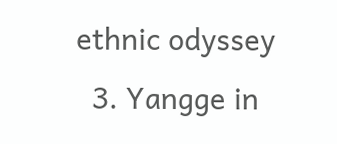ethnic odyssey
  3. Yangge in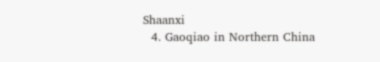Shaanxi
  4. Gaoqiao in Northern China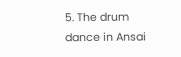5. The drum dance in Ansai